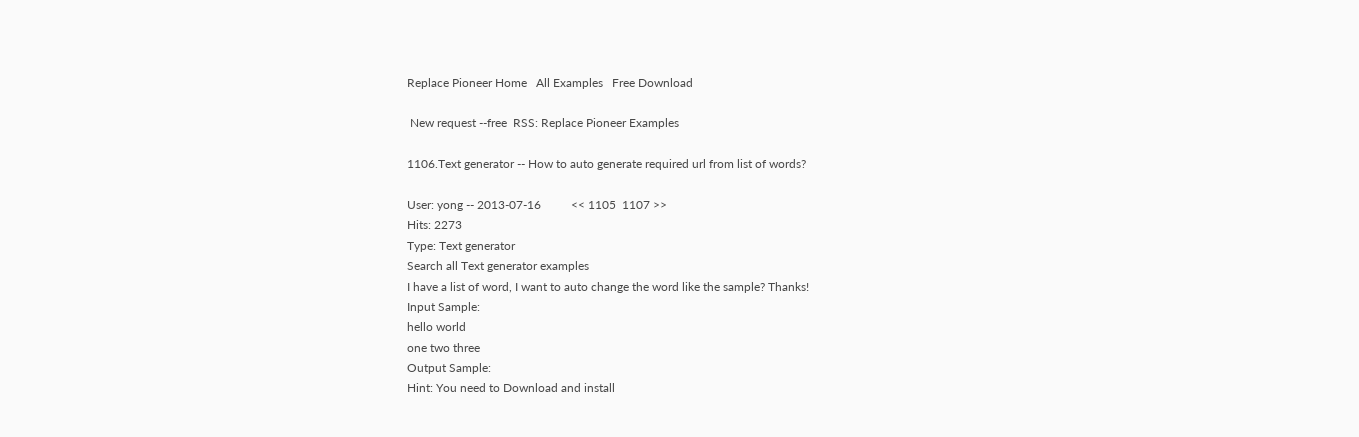Replace Pioneer Home   All Examples   Free Download

 New request --free  RSS: Replace Pioneer Examples

1106.Text generator -- How to auto generate required url from list of words?

User: yong -- 2013-07-16          << 1105  1107 >>
Hits: 2273
Type: Text generator
Search all Text generator examples
I have a list of word, I want to auto change the word like the sample? Thanks!
Input Sample:
hello world
one two three
Output Sample:
Hint: You need to Download and install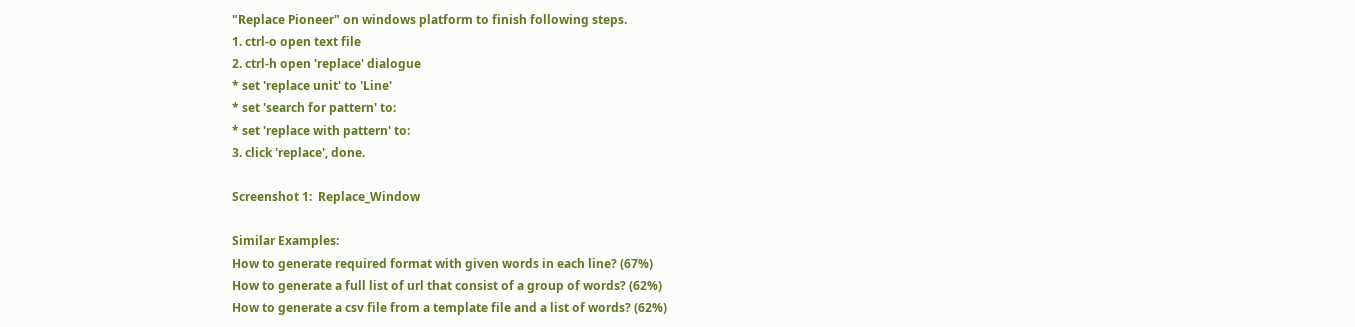"Replace Pioneer" on windows platform to finish following steps.
1. ctrl-o open text file
2. ctrl-h open 'replace' dialogue
* set 'replace unit' to 'Line'
* set 'search for pattern' to:
* set 'replace with pattern' to:
3. click 'replace', done.

Screenshot 1:  Replace_Window

Similar Examples:
How to generate required format with given words in each line? (67%)
How to generate a full list of url that consist of a group of words? (62%)
How to generate a csv file from a template file and a list of words? (62%)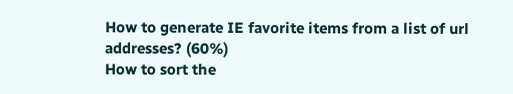How to generate IE favorite items from a list of url addresses? (60%)
How to sort the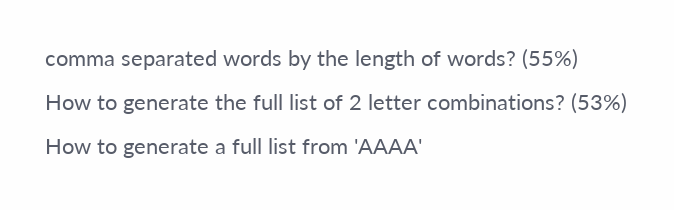comma separated words by the length of words? (55%)
How to generate the full list of 2 letter combinations? (53%)
How to generate a full list from 'AAAA'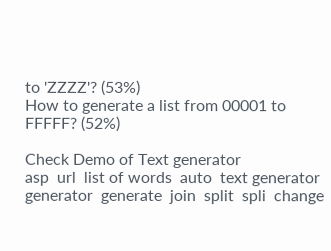to 'ZZZZ'? (53%)
How to generate a list from 00001 to FFFFF? (52%)

Check Demo of Text generator
asp  url  list of words  auto  text generator  generator  generate  join  split  spli  change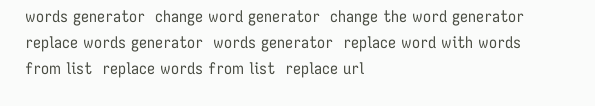words generator  change word generator  change the word generator  replace words generator  words generator  replace word with words from list  replace words from list  replace url